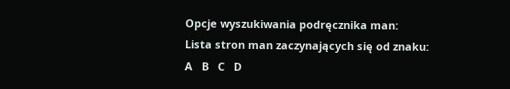Opcje wyszukiwania podręcznika man:
Lista stron man zaczynających się od znaku:
A   B   C   D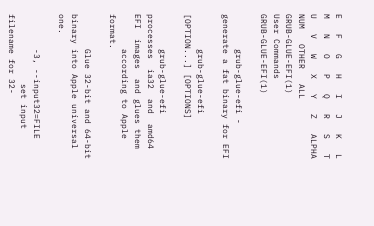E   F   G   H   I   J   K   L   M   N   O   P   Q   R   S   T   U   V   W   X   Y   Z   ALPHA   NUM   OTHER   ALL
GRUB-GLUE-EFI(1)                 User Commands                GRUB-GLUE-EFI(1)

       grub-glue-efi - generate a fat binary for EFI

       grub-glue-efi [OPTION...] [OPTIONS]

       grub-glue-efi  processes  ia32  and  amd64  EFI  images  and glues them
       according to Apple format.

       Glue 32-bit and 64-bit binary into Apple universal one.

       -3, --input32=FILE
              set input filename for 32-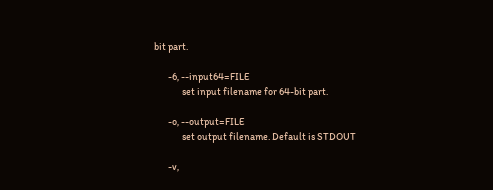bit part.

       -6, --input64=FILE
              set input filename for 64-bit part.

       -o, --output=FILE
              set output filename. Default is STDOUT

       -v,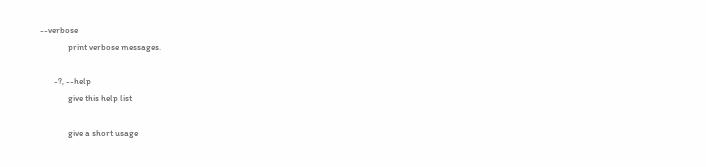--verbose
              print verbose messages.

       -?, --help
              give this help list

              give a short usage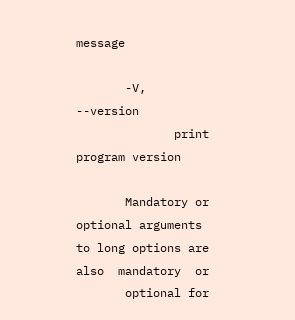message

       -V, --version
              print program version

       Mandatory or optional arguments to long options are also  mandatory  or
       optional for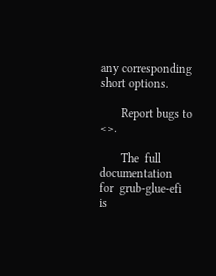any corresponding short options.

       Report bugs to <>.

       The  full  documentation  for  grub-glue-efi is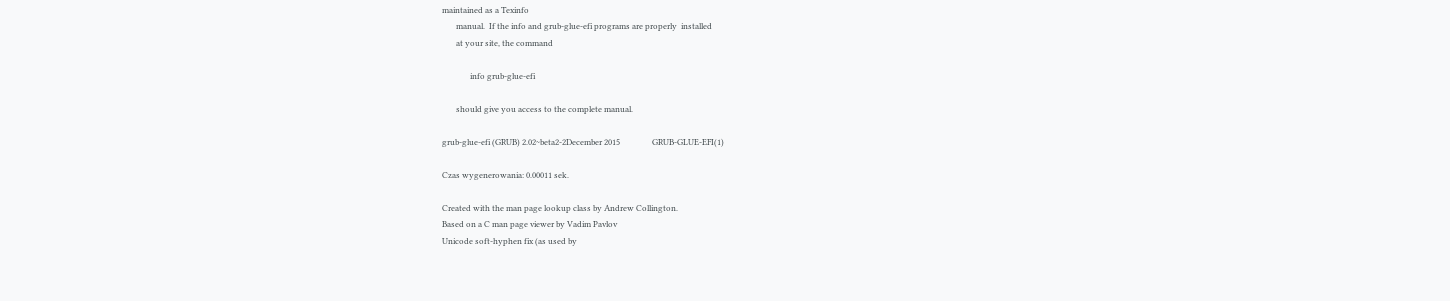maintained as a Texinfo
       manual.  If the info and grub-glue-efi programs are properly  installed
       at your site, the command

              info grub-glue-efi

       should give you access to the complete manual.

grub-glue-efi (GRUB) 2.02~beta2-2December 2015                GRUB-GLUE-EFI(1)

Czas wygenerowania: 0.00011 sek.

Created with the man page lookup class by Andrew Collington.
Based on a C man page viewer by Vadim Pavlov
Unicode soft-hyphen fix (as used by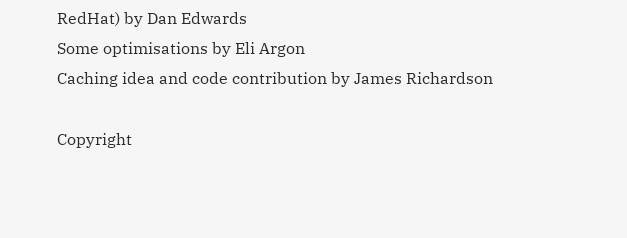RedHat) by Dan Edwards
Some optimisations by Eli Argon
Caching idea and code contribution by James Richardson

Copyright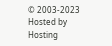© 2003-2023
Hosted by Hosting